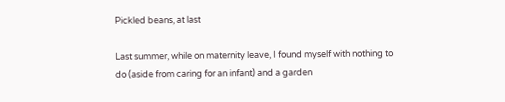Pickled beans, at last

Last summer, while on maternity leave, I found myself with nothing to do (aside from caring for an infant) and a garden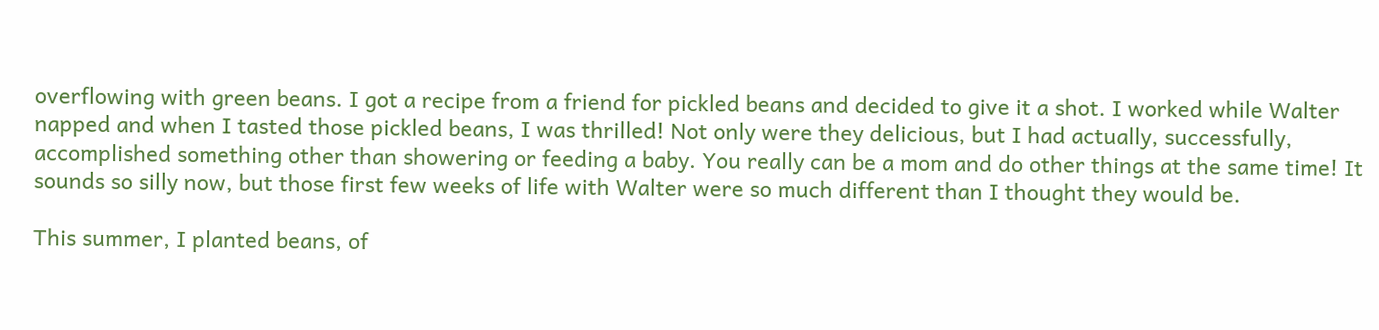overflowing with green beans. I got a recipe from a friend for pickled beans and decided to give it a shot. I worked while Walter napped and when I tasted those pickled beans, I was thrilled! Not only were they delicious, but I had actually, successfully, accomplished something other than showering or feeding a baby. You really can be a mom and do other things at the same time! It sounds so silly now, but those first few weeks of life with Walter were so much different than I thought they would be.

This summer, I planted beans, of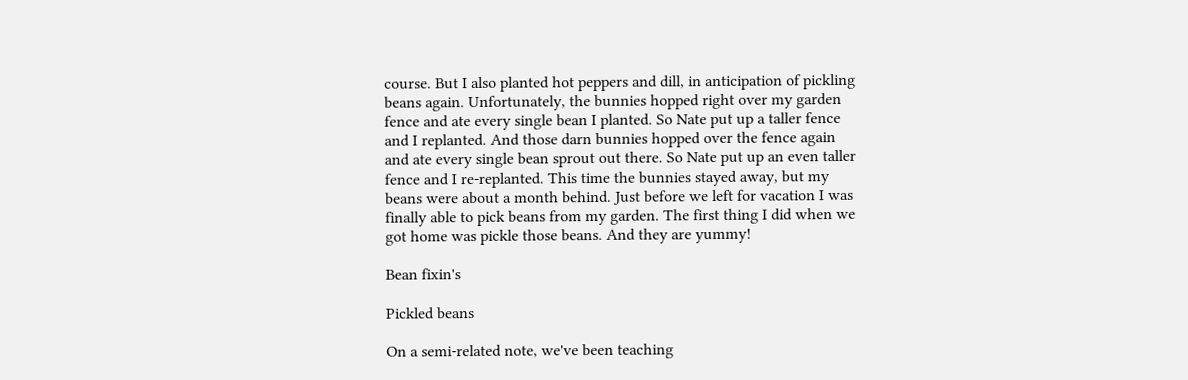course. But I also planted hot peppers and dill, in anticipation of pickling beans again. Unfortunately, the bunnies hopped right over my garden fence and ate every single bean I planted. So Nate put up a taller fence and I replanted. And those darn bunnies hopped over the fence again and ate every single bean sprout out there. So Nate put up an even taller fence and I re-replanted. This time the bunnies stayed away, but my beans were about a month behind. Just before we left for vacation I was finally able to pick beans from my garden. The first thing I did when we got home was pickle those beans. And they are yummy!

Bean fixin's

Pickled beans

On a semi-related note, we've been teaching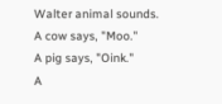Walter animal sounds.
A cow says, "Moo."
A pig says, "Oink."
A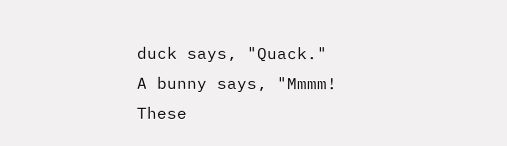duck says, "Quack."
A bunny says, "Mmmm! These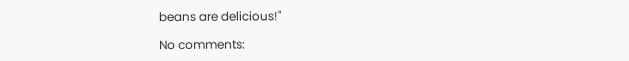beans are delicious!"

No comments: